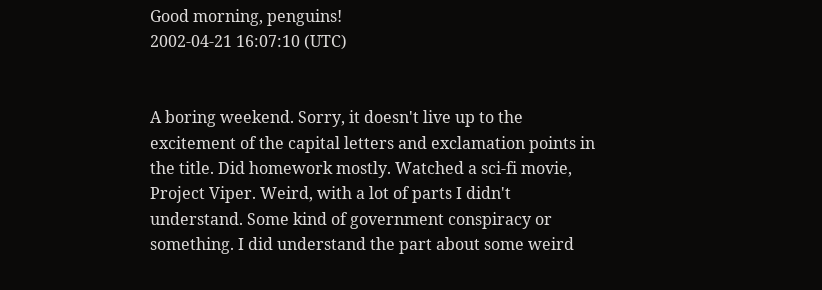Good morning, penguins!
2002-04-21 16:07:10 (UTC)


A boring weekend. Sorry, it doesn't live up to the
excitement of the capital letters and exclamation points in
the title. Did homework mostly. Watched a sci-fi movie,
Project Viper. Weird, with a lot of parts I didn't
understand. Some kind of government conspiracy or
something. I did understand the part about some weird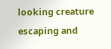looking creature escaping and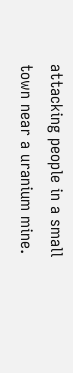attacking people in a small
town near a uranium mine.